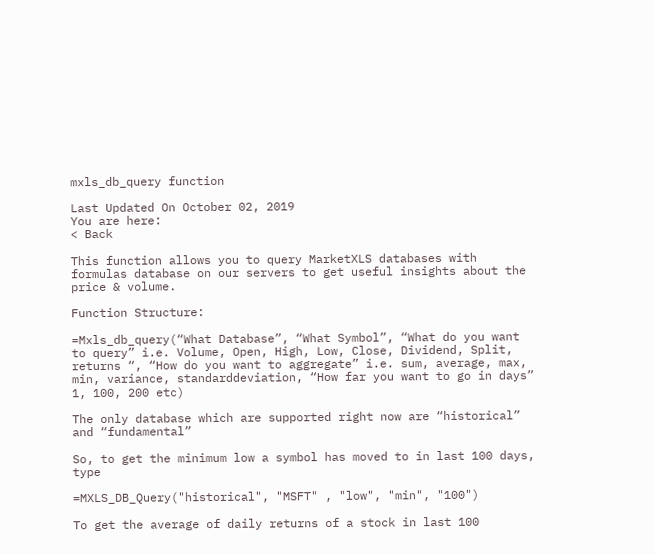mxls_db_query function

Last Updated On October 02, 2019
You are here:
< Back

This function allows you to query MarketXLS databases with formulas database on our servers to get useful insights about the price & volume.

Function Structure:

=Mxls_db_query(“What Database”, “What Symbol”, “What do you want to query” i.e. Volume, Open, High, Low, Close, Dividend, Split, returns “, “How do you want to aggregate” i.e. sum, average, max, min, variance, standarddeviation, “How far you want to go in days” 1, 100, 200 etc)

The only database which are supported right now are “historical” and “fundamental”

So, to get the minimum low a symbol has moved to in last 100 days, type

=MXLS_DB_Query("historical", "MSFT" , "low", "min", "100")

To get the average of daily returns of a stock in last 100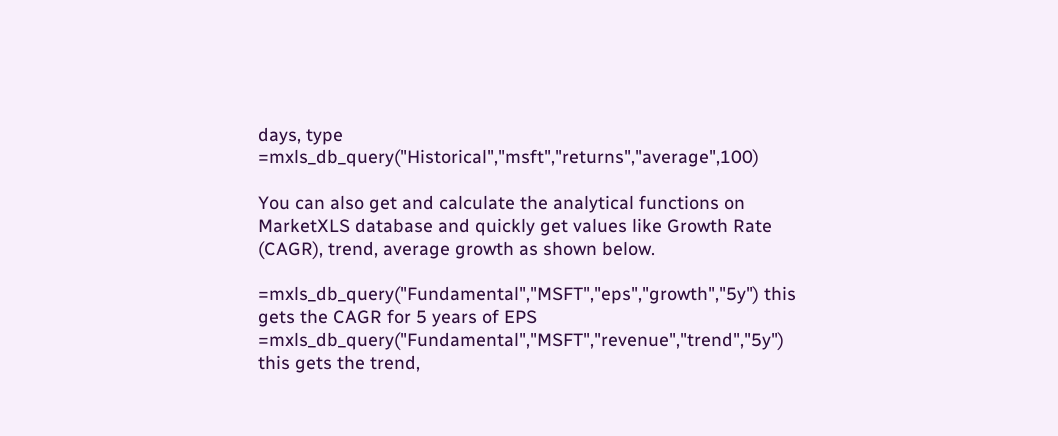days, type =mxls_db_query("Historical","msft","returns","average",100)

You can also get and calculate the analytical functions on MarketXLS database and quickly get values like Growth Rate (CAGR), trend, average growth as shown below.

=mxls_db_query("Fundamental","MSFT","eps","growth","5y") this gets the CAGR for 5 years of EPS
=mxls_db_query("Fundamental","MSFT","revenue","trend","5y") this gets the trend,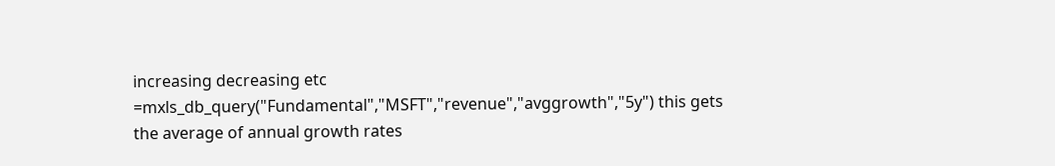increasing decreasing etc
=mxls_db_query("Fundamental","MSFT","revenue","avggrowth","5y") this gets the average of annual growth rates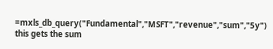=mxls_db_query("Fundamental","MSFT","revenue","sum","5y") this gets the sum